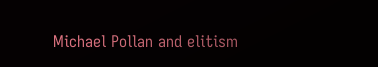Michael Pollan and elitism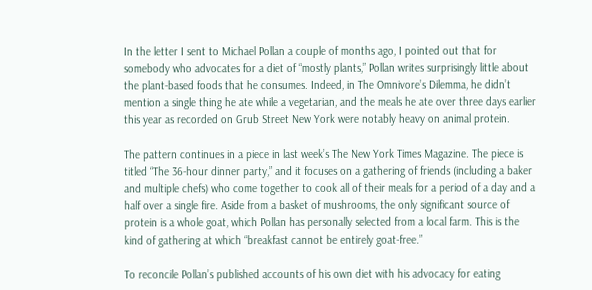In the letter I sent to Michael Pollan a couple of months ago, I pointed out that for somebody who advocates for a diet of “mostly plants,” Pollan writes surprisingly little about the plant-based foods that he consumes. Indeed, in The Omnivore’s Dilemma, he didn’t mention a single thing he ate while a vegetarian, and the meals he ate over three days earlier this year as recorded on Grub Street New York were notably heavy on animal protein.

The pattern continues in a piece in last week’s The New York Times Magazine. The piece is titled “The 36-hour dinner party,” and it focuses on a gathering of friends (including a baker and multiple chefs) who come together to cook all of their meals for a period of a day and a half over a single fire. Aside from a basket of mushrooms, the only significant source of protein is a whole goat, which Pollan has personally selected from a local farm. This is the kind of gathering at which “breakfast cannot be entirely goat-free.”

To reconcile Pollan’s published accounts of his own diet with his advocacy for eating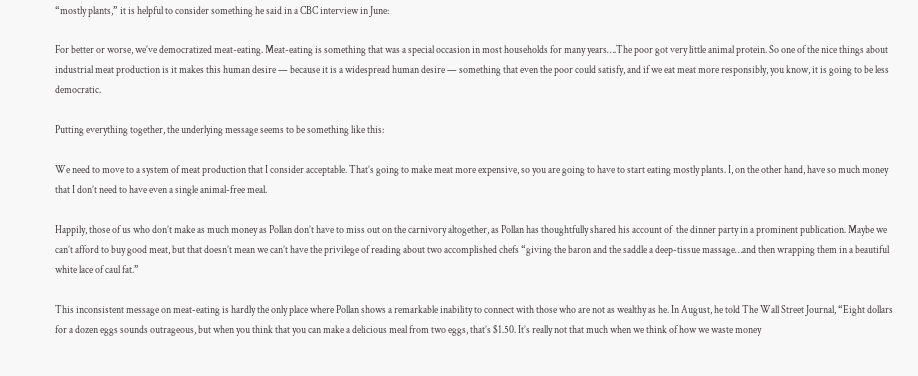“mostly plants,” it is helpful to consider something he said in a CBC interview in June:

For better or worse, we’ve democratized meat-eating. Meat-eating is something that was a special occasion in most households for many years….The poor got very little animal protein. So one of the nice things about industrial meat production is it makes this human desire — because it is a widespread human desire — something that even the poor could satisfy, and if we eat meat more responsibly, you know, it is going to be less democratic.

Putting everything together, the underlying message seems to be something like this:

We need to move to a system of meat production that I consider acceptable. That’s going to make meat more expensive, so you are going to have to start eating mostly plants. I, on the other hand, have so much money that I don’t need to have even a single animal-free meal.

Happily, those of us who don’t make as much money as Pollan don’t have to miss out on the carnivory altogether, as Pollan has thoughtfully shared his account of  the dinner party in a prominent publication. Maybe we can’t afford to buy good meat, but that doesn’t mean we can’t have the privilege of reading about two accomplished chefs “giving the baron and the saddle a deep-tissue massage…and then wrapping them in a beautiful white lace of caul fat.”

This inconsistent message on meat-eating is hardly the only place where Pollan shows a remarkable inability to connect with those who are not as wealthy as he. In August, he told The Wall Street Journal, “Eight dollars for a dozen eggs sounds outrageous, but when you think that you can make a delicious meal from two eggs, that’s $1.50. It’s really not that much when we think of how we waste money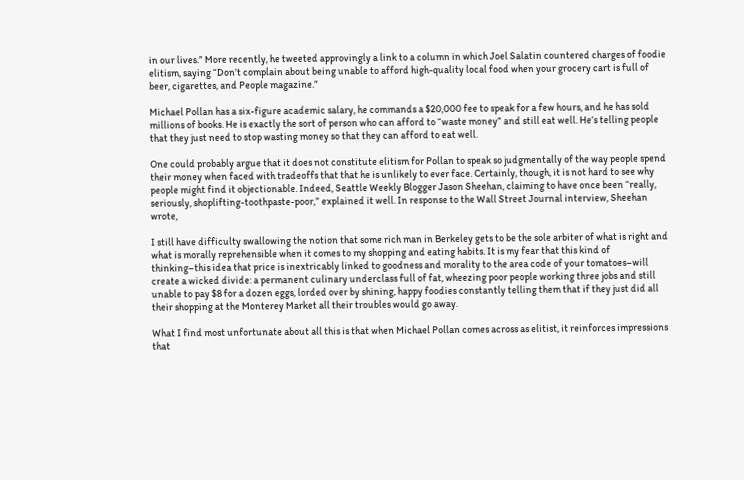in our lives.” More recently, he tweeted approvingly a link to a column in which Joel Salatin countered charges of foodie elitism, saying “Don’t complain about being unable to afford high-quality local food when your grocery cart is full of beer, cigarettes, and People magazine.”

Michael Pollan has a six-figure academic salary, he commands a $20,000 fee to speak for a few hours, and he has sold millions of books. He is exactly the sort of person who can afford to “waste money” and still eat well. He’s telling people that they just need to stop wasting money so that they can afford to eat well.

One could probably argue that it does not constitute elitism for Pollan to speak so judgmentally of the way people spend their money when faced with tradeoffs that that he is unlikely to ever face. Certainly, though, it is not hard to see why people might find it objectionable. Indeed, Seattle Weekly Blogger Jason Sheehan, claiming to have once been “really, seriously, shoplifting-toothpaste-poor,” explained it well. In response to the Wall Street Journal interview, Sheehan wrote,

I still have difficulty swallowing the notion that some rich man in Berkeley gets to be the sole arbiter of what is right and what is morally reprehensible when it comes to my shopping and eating habits. It is my fear that this kind of thinking–this idea that price is inextricably linked to goodness and morality to the area code of your tomatoes–will create a wicked divide: a permanent culinary underclass full of fat, wheezing poor people working three jobs and still unable to pay $8 for a dozen eggs, lorded over by shining, happy foodies constantly telling them that if they just did all their shopping at the Monterey Market all their troubles would go away.

What I find most unfortunate about all this is that when Michael Pollan comes across as elitist, it reinforces impressions that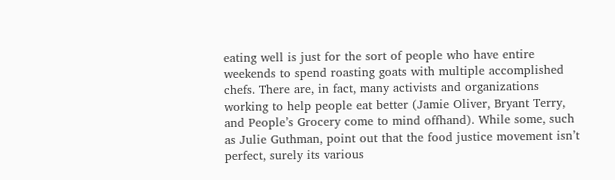eating well is just for the sort of people who have entire weekends to spend roasting goats with multiple accomplished chefs. There are, in fact, many activists and organizations working to help people eat better (Jamie Oliver, Bryant Terry, and People’s Grocery come to mind offhand). While some, such as Julie Guthman, point out that the food justice movement isn’t perfect, surely its various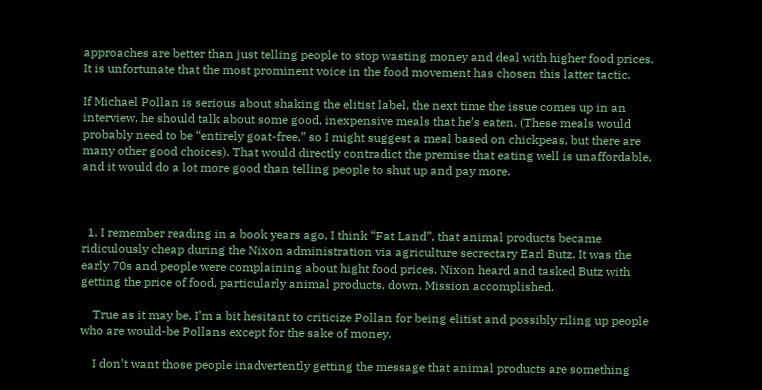approaches are better than just telling people to stop wasting money and deal with higher food prices. It is unfortunate that the most prominent voice in the food movement has chosen this latter tactic.

If Michael Pollan is serious about shaking the elitist label, the next time the issue comes up in an interview, he should talk about some good, inexpensive meals that he’s eaten. (These meals would probably need to be “entirely goat-free,” so I might suggest a meal based on chickpeas, but there are many other good choices). That would directly contradict the premise that eating well is unaffordable, and it would do a lot more good than telling people to shut up and pay more.



  1. I remember reading in a book years ago, I think “Fat Land”, that animal products became ridiculously cheap during the Nixon administration via agriculture secrectary Earl Butz. It was the early 70s and people were complaining about hight food prices. Nixon heard and tasked Butz with getting the price of food, particularly animal products, down. Mission accomplished.

    True as it may be, I’m a bit hesitant to criticize Pollan for being elitist and possibly riling up people who are would-be Pollans except for the sake of money.

    I don’t want those people inadvertently getting the message that animal products are something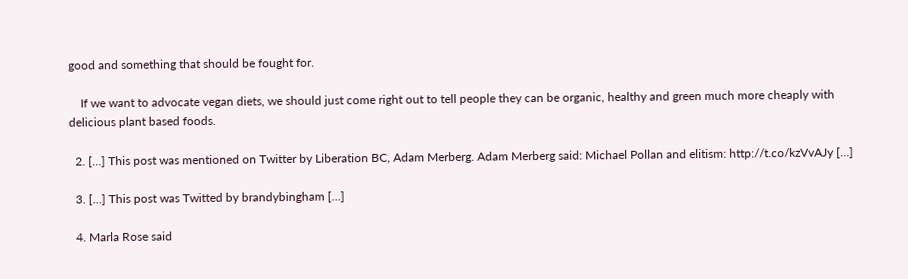good and something that should be fought for.

    If we want to advocate vegan diets, we should just come right out to tell people they can be organic, healthy and green much more cheaply with delicious plant based foods.

  2. […] This post was mentioned on Twitter by Liberation BC, Adam Merberg. Adam Merberg said: Michael Pollan and elitism: http://t.co/kzVvAJy […]

  3. […] This post was Twitted by brandybingham […]

  4. Marla Rose said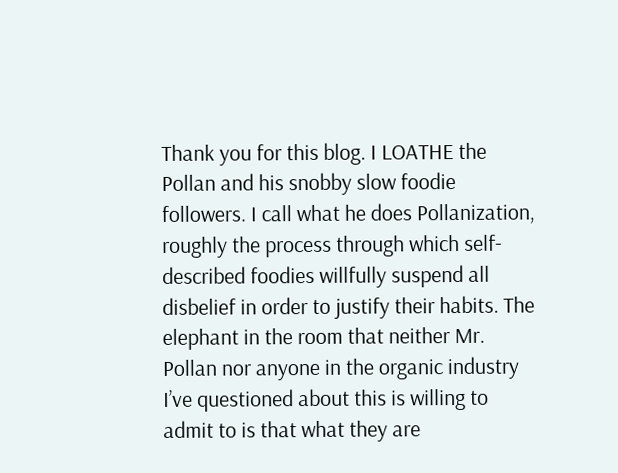Thank you for this blog. I LOATHE the Pollan and his snobby slow foodie followers. I call what he does Pollanization, roughly the process through which self-described foodies willfully suspend all disbelief in order to justify their habits. The elephant in the room that neither Mr. Pollan nor anyone in the organic industry I’ve questioned about this is willing to admit to is that what they are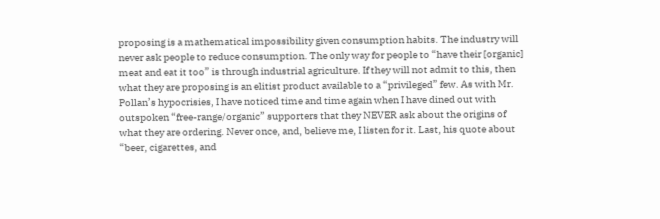proposing is a mathematical impossibility given consumption habits. The industry will never ask people to reduce consumption. The only way for people to “have their [organic] meat and eat it too” is through industrial agriculture. If they will not admit to this, then what they are proposing is an elitist product available to a “privileged” few. As with Mr. Pollan’s hypocrisies, I have noticed time and time again when I have dined out with outspoken “free-range/organic” supporters that they NEVER ask about the origins of what they are ordering. Never once, and, believe me, I listen for it. Last, his quote about “beer, cigarettes, and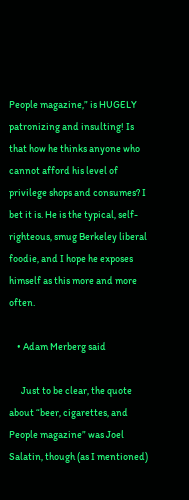People magazine,” is HUGELY patronizing and insulting! Is that how he thinks anyone who cannot afford his level of privilege shops and consumes? I bet it is. He is the typical, self-righteous, smug Berkeley liberal foodie, and I hope he exposes himself as this more and more often.

    • Adam Merberg said

      Just to be clear, the quote about “beer, cigarettes, and People magazine” was Joel Salatin, though (as I mentioned)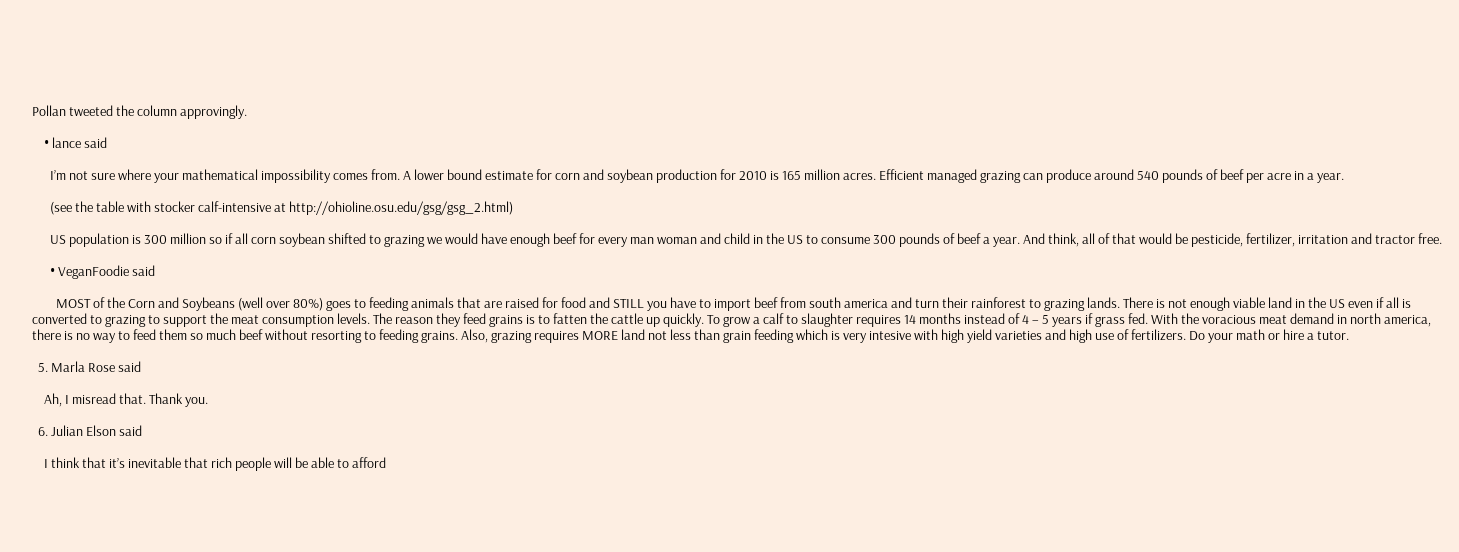Pollan tweeted the column approvingly.

    • lance said

      I’m not sure where your mathematical impossibility comes from. A lower bound estimate for corn and soybean production for 2010 is 165 million acres. Efficient managed grazing can produce around 540 pounds of beef per acre in a year.

      (see the table with stocker calf-intensive at http://ohioline.osu.edu/gsg/gsg_2.html)

      US population is 300 million so if all corn soybean shifted to grazing we would have enough beef for every man woman and child in the US to consume 300 pounds of beef a year. And think, all of that would be pesticide, fertilizer, irritation and tractor free.

      • VeganFoodie said

        MOST of the Corn and Soybeans (well over 80%) goes to feeding animals that are raised for food and STILL you have to import beef from south america and turn their rainforest to grazing lands. There is not enough viable land in the US even if all is converted to grazing to support the meat consumption levels. The reason they feed grains is to fatten the cattle up quickly. To grow a calf to slaughter requires 14 months instead of 4 – 5 years if grass fed. With the voracious meat demand in north america, there is no way to feed them so much beef without resorting to feeding grains. Also, grazing requires MORE land not less than grain feeding which is very intesive with high yield varieties and high use of fertilizers. Do your math or hire a tutor.

  5. Marla Rose said

    Ah, I misread that. Thank you.

  6. Julian Elson said

    I think that it’s inevitable that rich people will be able to afford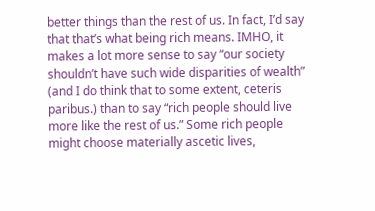better things than the rest of us. In fact, I’d say that that’s what being rich means. IMHO, it makes a lot more sense to say “our society shouldn’t have such wide disparities of wealth” (and I do think that to some extent, ceteris paribus.) than to say “rich people should live more like the rest of us.” Some rich people might choose materially ascetic lives,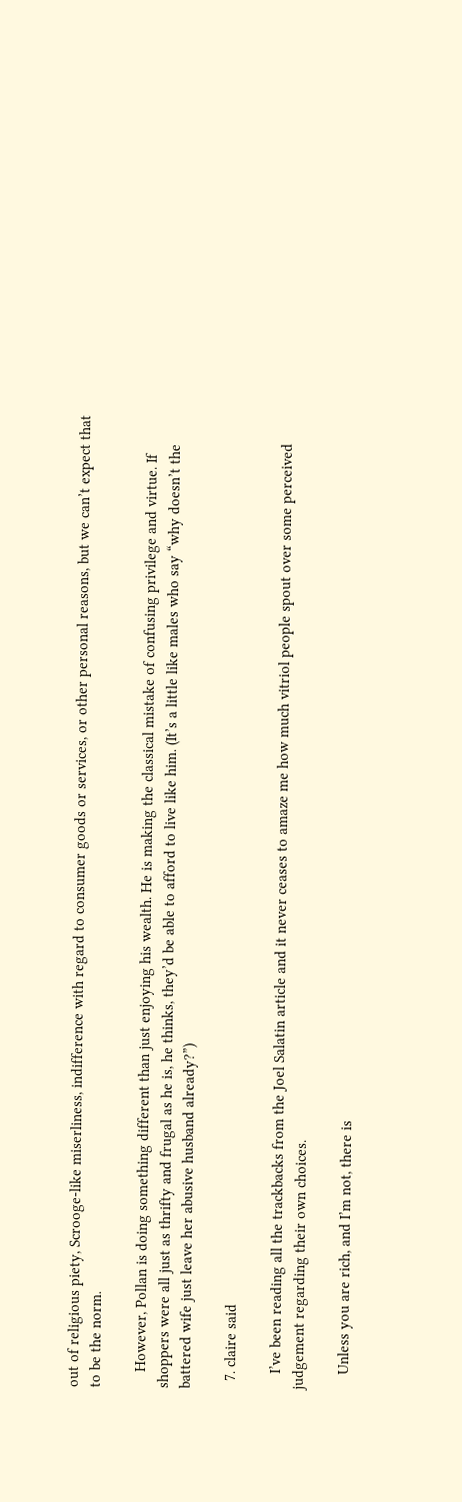out of religious piety, Scrooge-like miserliness, indifference with regard to consumer goods or services, or other personal reasons, but we can’t expect that to be the norm.

    However, Pollan is doing something different than just enjoying his wealth. He is making the classical mistake of confusing privilege and virtue. If shoppers were all just as thrifty and frugal as he is, he thinks, they’d be able to afford to live like him. (It’s a little like males who say “why doesn’t the battered wife just leave her abusive husband already?”)

  7. claire said

    I’ve been reading all the trackbacks from the Joel Salatin article and it never ceases to amaze me how much vitriol people spout over some perceived judgement regarding their own choices.

    Unless you are rich, and I’m not, there is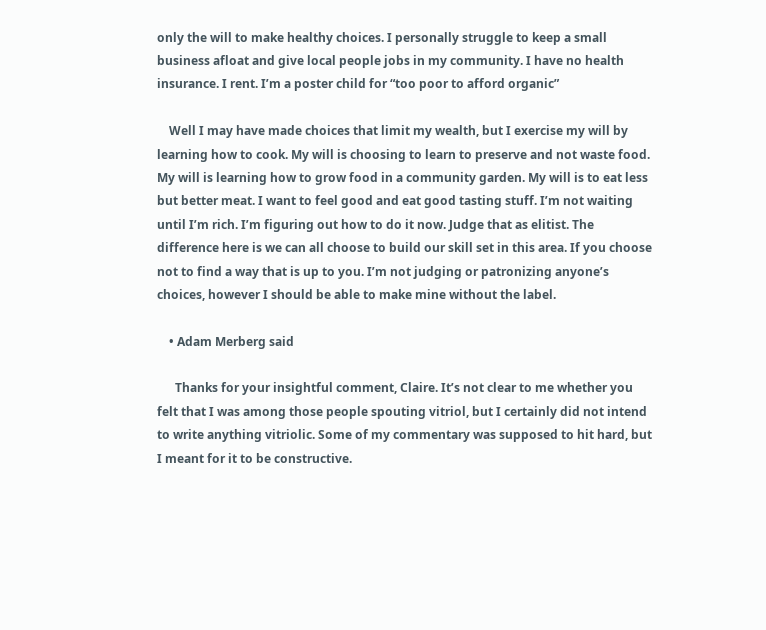only the will to make healthy choices. I personally struggle to keep a small business afloat and give local people jobs in my community. I have no health insurance. I rent. I’m a poster child for “too poor to afford organic”

    Well I may have made choices that limit my wealth, but I exercise my will by learning how to cook. My will is choosing to learn to preserve and not waste food. My will is learning how to grow food in a community garden. My will is to eat less but better meat. I want to feel good and eat good tasting stuff. I’m not waiting until I’m rich. I’m figuring out how to do it now. Judge that as elitist. The difference here is we can all choose to build our skill set in this area. If you choose not to find a way that is up to you. I’m not judging or patronizing anyone’s choices, however I should be able to make mine without the label.

    • Adam Merberg said

      Thanks for your insightful comment, Claire. It’s not clear to me whether you felt that I was among those people spouting vitriol, but I certainly did not intend to write anything vitriolic. Some of my commentary was supposed to hit hard, but I meant for it to be constructive.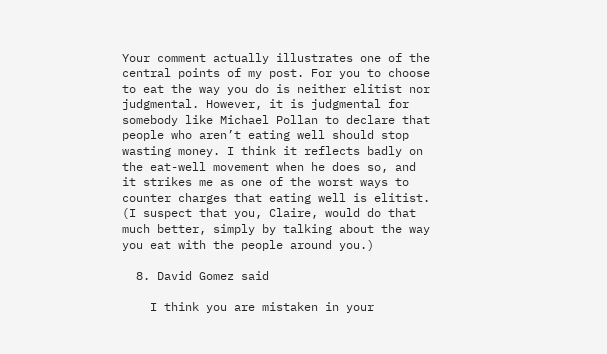Your comment actually illustrates one of the central points of my post. For you to choose to eat the way you do is neither elitist nor judgmental. However, it is judgmental for somebody like Michael Pollan to declare that people who aren’t eating well should stop wasting money. I think it reflects badly on the eat-well movement when he does so, and it strikes me as one of the worst ways to counter charges that eating well is elitist. (I suspect that you, Claire, would do that much better, simply by talking about the way you eat with the people around you.)

  8. David Gomez said

    I think you are mistaken in your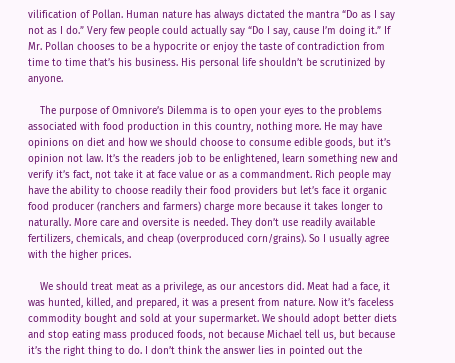vilification of Pollan. Human nature has always dictated the mantra “Do as I say not as I do.” Very few people could actually say “Do I say, cause I’m doing it.” If Mr. Pollan chooses to be a hypocrite or enjoy the taste of contradiction from time to time that’s his business. His personal life shouldn’t be scrutinized by anyone.

    The purpose of Omnivore’s Dilemma is to open your eyes to the problems associated with food production in this country, nothing more. He may have opinions on diet and how we should choose to consume edible goods, but it’s opinion not law. It’s the readers job to be enlightened, learn something new and verify it’s fact, not take it at face value or as a commandment. Rich people may have the ability to choose readily their food providers but let’s face it organic food producer (ranchers and farmers) charge more because it takes longer to naturally. More care and oversite is needed. They don’t use readily available fertilizers, chemicals, and cheap (overproduced corn/grains). So I usually agree with the higher prices.

    We should treat meat as a privilege, as our ancestors did. Meat had a face, it was hunted, killed, and prepared, it was a present from nature. Now it’s faceless commodity bought and sold at your supermarket. We should adopt better diets and stop eating mass produced foods, not because Michael tell us, but because it’s the right thing to do. I don’t think the answer lies in pointed out the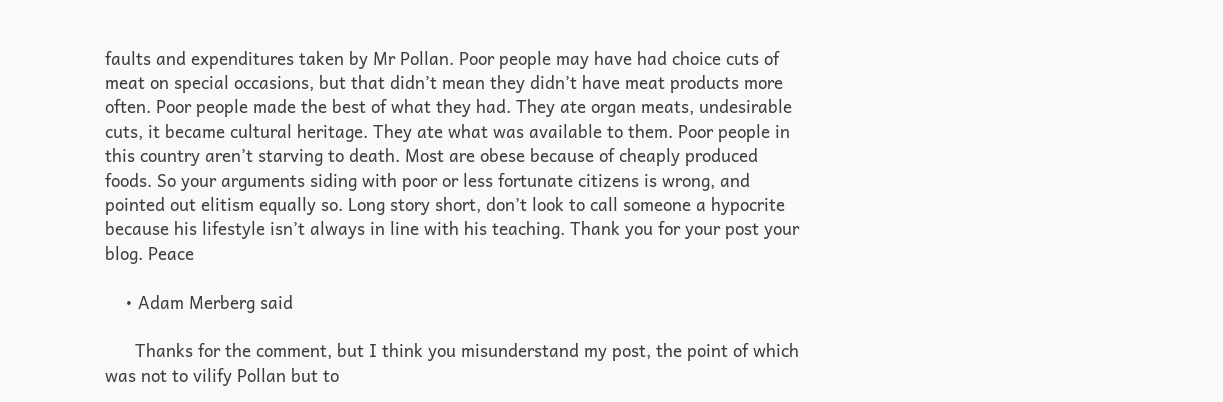faults and expenditures taken by Mr Pollan. Poor people may have had choice cuts of meat on special occasions, but that didn’t mean they didn’t have meat products more often. Poor people made the best of what they had. They ate organ meats, undesirable cuts, it became cultural heritage. They ate what was available to them. Poor people in this country aren’t starving to death. Most are obese because of cheaply produced foods. So your arguments siding with poor or less fortunate citizens is wrong, and pointed out elitism equally so. Long story short, don’t look to call someone a hypocrite because his lifestyle isn’t always in line with his teaching. Thank you for your post your blog. Peace

    • Adam Merberg said

      Thanks for the comment, but I think you misunderstand my post, the point of which was not to vilify Pollan but to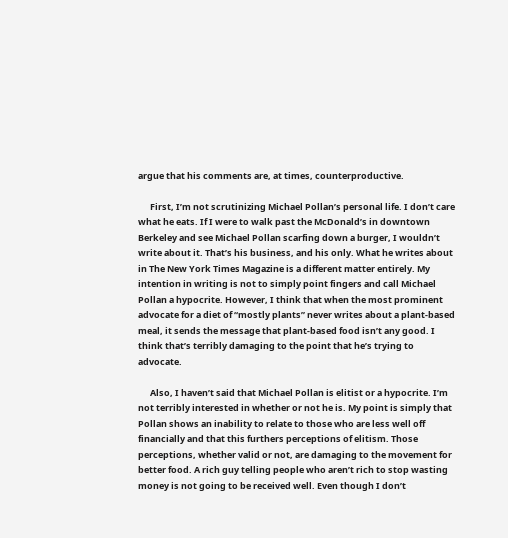argue that his comments are, at times, counterproductive.

      First, I’m not scrutinizing Michael Pollan’s personal life. I don’t care what he eats. If I were to walk past the McDonald’s in downtown Berkeley and see Michael Pollan scarfing down a burger, I wouldn’t write about it. That’s his business, and his only. What he writes about in The New York Times Magazine is a different matter entirely. My intention in writing is not to simply point fingers and call Michael Pollan a hypocrite. However, I think that when the most prominent advocate for a diet of “mostly plants” never writes about a plant-based meal, it sends the message that plant-based food isn’t any good. I think that’s terribly damaging to the point that he’s trying to advocate.

      Also, I haven’t said that Michael Pollan is elitist or a hypocrite. I’m not terribly interested in whether or not he is. My point is simply that Pollan shows an inability to relate to those who are less well off financially and that this furthers perceptions of elitism. Those perceptions, whether valid or not, are damaging to the movement for better food. A rich guy telling people who aren’t rich to stop wasting money is not going to be received well. Even though I don’t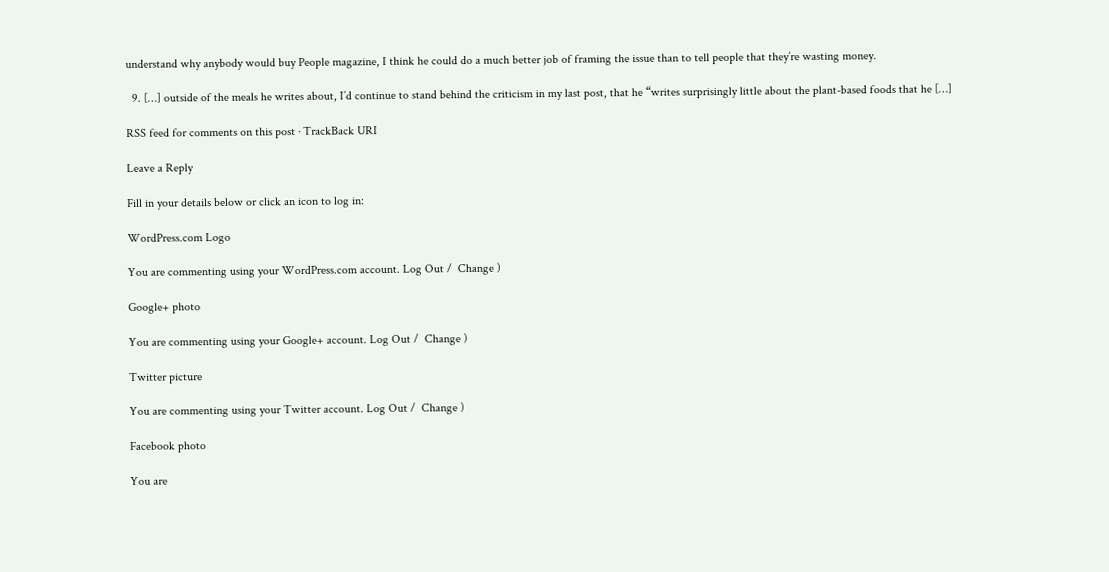understand why anybody would buy People magazine, I think he could do a much better job of framing the issue than to tell people that they’re wasting money.

  9. […] outside of the meals he writes about, I’d continue to stand behind the criticism in my last post, that he “writes surprisingly little about the plant-based foods that he […]

RSS feed for comments on this post · TrackBack URI

Leave a Reply

Fill in your details below or click an icon to log in:

WordPress.com Logo

You are commenting using your WordPress.com account. Log Out /  Change )

Google+ photo

You are commenting using your Google+ account. Log Out /  Change )

Twitter picture

You are commenting using your Twitter account. Log Out /  Change )

Facebook photo

You are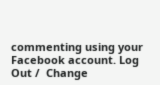commenting using your Facebook account. Log Out /  Change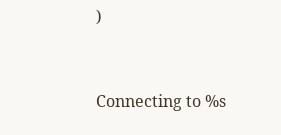)


Connecting to %s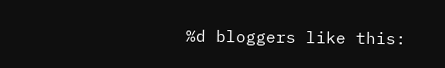%d bloggers like this: